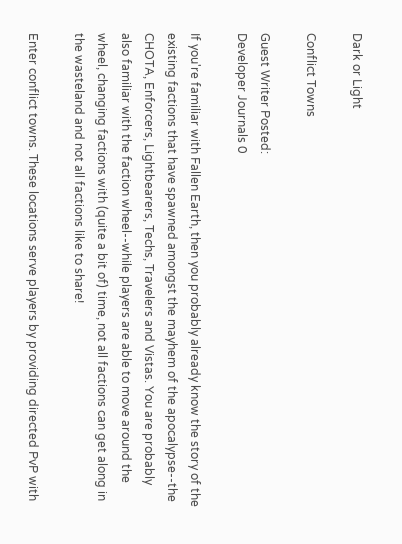Dark or Light

Conflict Towns

Guest Writer Posted:
Developer Journals 0

If you're familiar with Fallen Earth, then you probably already know the story of the existing factions that have spawned amongst the mayhem of the apocalypse--the CHOTA, Enforcers, Lightbearers, Techs, Travelers and Vistas. You are probably also familiar with the faction wheel--while players are able to move around the wheel, changing factions with (quite a bit of) time, not all factions can get along in the wasteland and not all factions like to share!

Enter conflict towns. These locations serve players by providing directed PvP with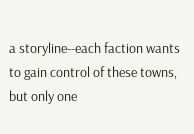a storyline--each faction wants to gain control of these towns, but only one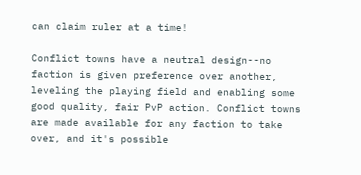can claim ruler at a time!

Conflict towns have a neutral design--no faction is given preference over another, leveling the playing field and enabling some good quality, fair PvP action. Conflict towns are made available for any faction to take over, and it's possible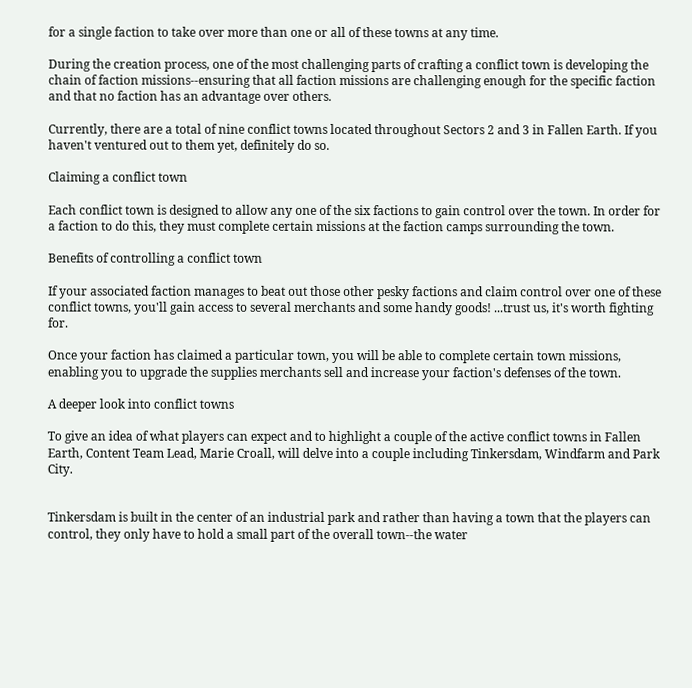for a single faction to take over more than one or all of these towns at any time.

During the creation process, one of the most challenging parts of crafting a conflict town is developing the chain of faction missions--ensuring that all faction missions are challenging enough for the specific faction and that no faction has an advantage over others.

Currently, there are a total of nine conflict towns located throughout Sectors 2 and 3 in Fallen Earth. If you haven't ventured out to them yet, definitely do so.

Claiming a conflict town

Each conflict town is designed to allow any one of the six factions to gain control over the town. In order for a faction to do this, they must complete certain missions at the faction camps surrounding the town.

Benefits of controlling a conflict town

If your associated faction manages to beat out those other pesky factions and claim control over one of these conflict towns, you'll gain access to several merchants and some handy goods! ...trust us, it's worth fighting for.

Once your faction has claimed a particular town, you will be able to complete certain town missions, enabling you to upgrade the supplies merchants sell and increase your faction's defenses of the town.

A deeper look into conflict towns

To give an idea of what players can expect and to highlight a couple of the active conflict towns in Fallen Earth, Content Team Lead, Marie Croall, will delve into a couple including Tinkersdam, Windfarm and Park City.


Tinkersdam is built in the center of an industrial park and rather than having a town that the players can control, they only have to hold a small part of the overall town--the water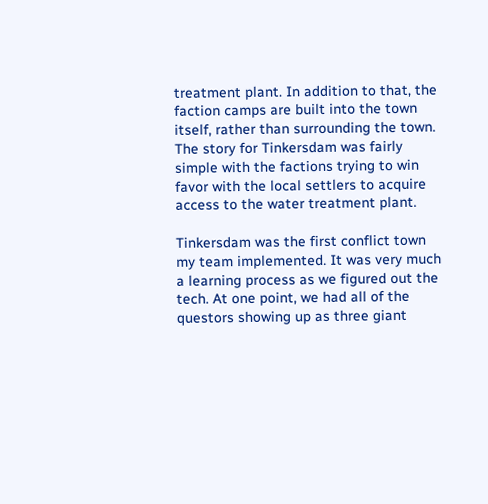treatment plant. In addition to that, the faction camps are built into the town itself, rather than surrounding the town. The story for Tinkersdam was fairly simple with the factions trying to win favor with the local settlers to acquire access to the water treatment plant.

Tinkersdam was the first conflict town my team implemented. It was very much a learning process as we figured out the tech. At one point, we had all of the questors showing up as three giant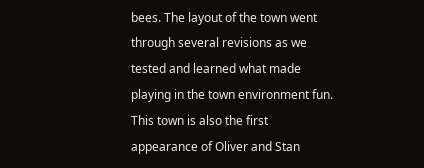bees. The layout of the town went through several revisions as we tested and learned what made playing in the town environment fun. This town is also the first appearance of Oliver and Stan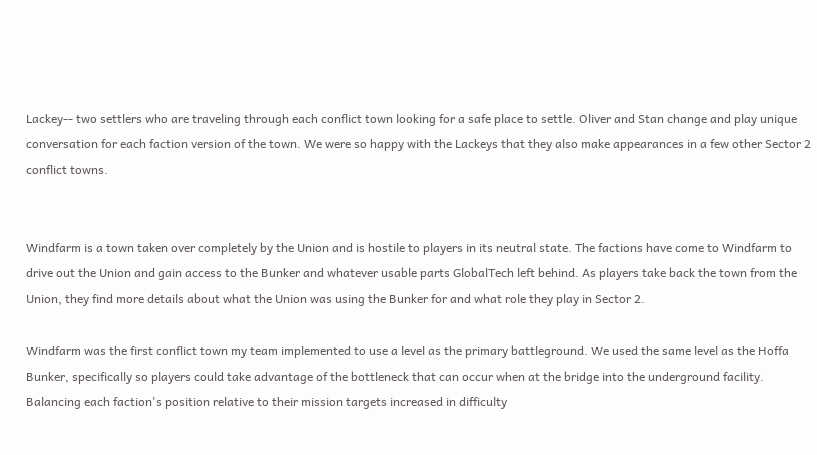Lackey-- two settlers who are traveling through each conflict town looking for a safe place to settle. Oliver and Stan change and play unique conversation for each faction version of the town. We were so happy with the Lackeys that they also make appearances in a few other Sector 2 conflict towns.


Windfarm is a town taken over completely by the Union and is hostile to players in its neutral state. The factions have come to Windfarm to drive out the Union and gain access to the Bunker and whatever usable parts GlobalTech left behind. As players take back the town from the Union, they find more details about what the Union was using the Bunker for and what role they play in Sector 2.

Windfarm was the first conflict town my team implemented to use a level as the primary battleground. We used the same level as the Hoffa Bunker, specifically so players could take advantage of the bottleneck that can occur when at the bridge into the underground facility. Balancing each faction's position relative to their mission targets increased in difficulty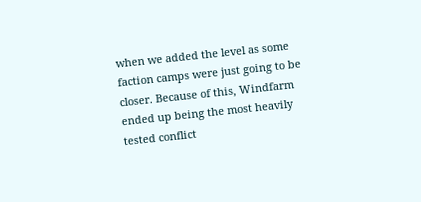when we added the level as some faction camps were just going to be closer. Because of this, Windfarm ended up being the most heavily tested conflict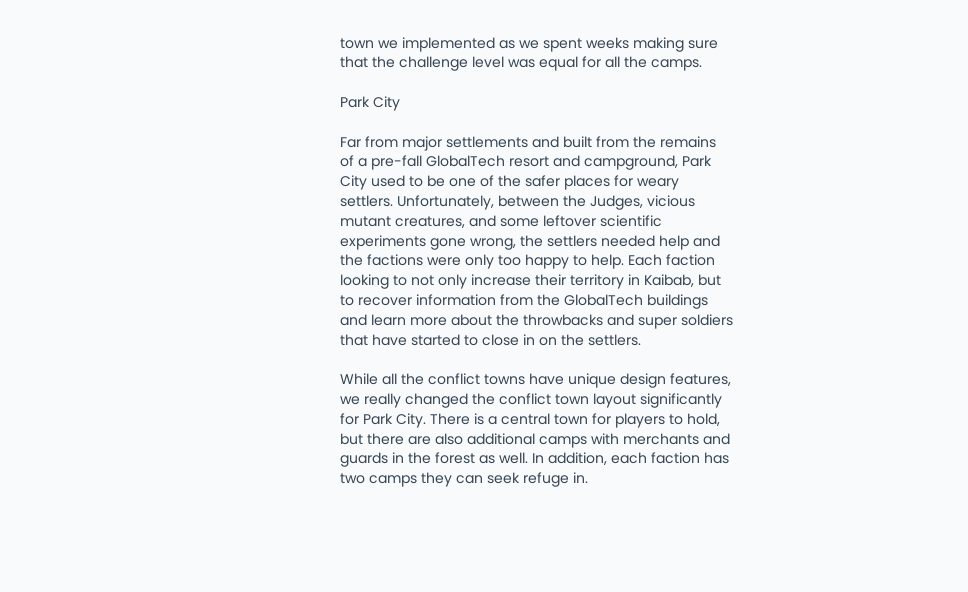town we implemented as we spent weeks making sure that the challenge level was equal for all the camps.

Park City

Far from major settlements and built from the remains of a pre-fall GlobalTech resort and campground, Park City used to be one of the safer places for weary settlers. Unfortunately, between the Judges, vicious mutant creatures, and some leftover scientific experiments gone wrong, the settlers needed help and the factions were only too happy to help. Each faction looking to not only increase their territory in Kaibab, but to recover information from the GlobalTech buildings and learn more about the throwbacks and super soldiers that have started to close in on the settlers.

While all the conflict towns have unique design features, we really changed the conflict town layout significantly for Park City. There is a central town for players to hold, but there are also additional camps with merchants and guards in the forest as well. In addition, each faction has two camps they can seek refuge in.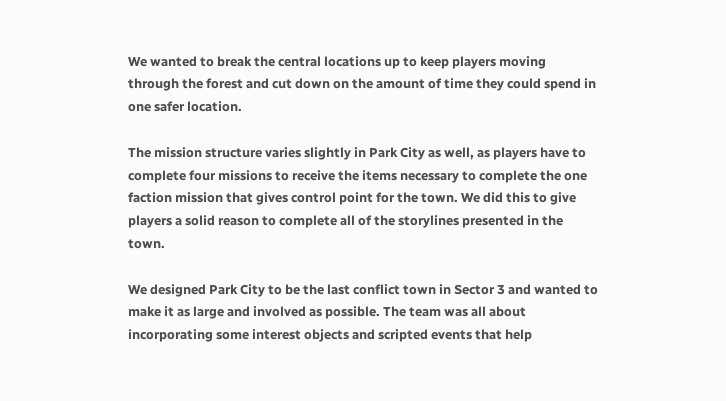We wanted to break the central locations up to keep players moving through the forest and cut down on the amount of time they could spend in one safer location.

The mission structure varies slightly in Park City as well, as players have to complete four missions to receive the items necessary to complete the one faction mission that gives control point for the town. We did this to give players a solid reason to complete all of the storylines presented in the town.

We designed Park City to be the last conflict town in Sector 3 and wanted to make it as large and involved as possible. The team was all about incorporating some interest objects and scripted events that help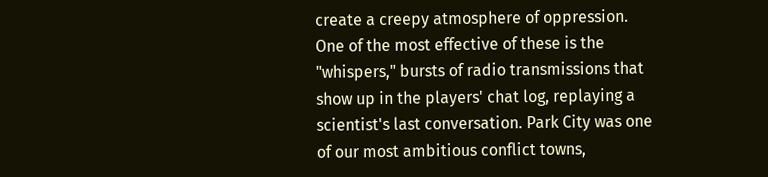create a creepy atmosphere of oppression. One of the most effective of these is the "whispers," bursts of radio transmissions that show up in the players' chat log, replaying a scientist's last conversation. Park City was one of our most ambitious conflict towns,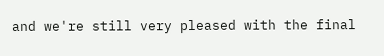and we're still very pleased with the final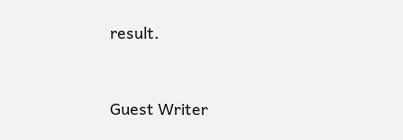result.


Guest Writer